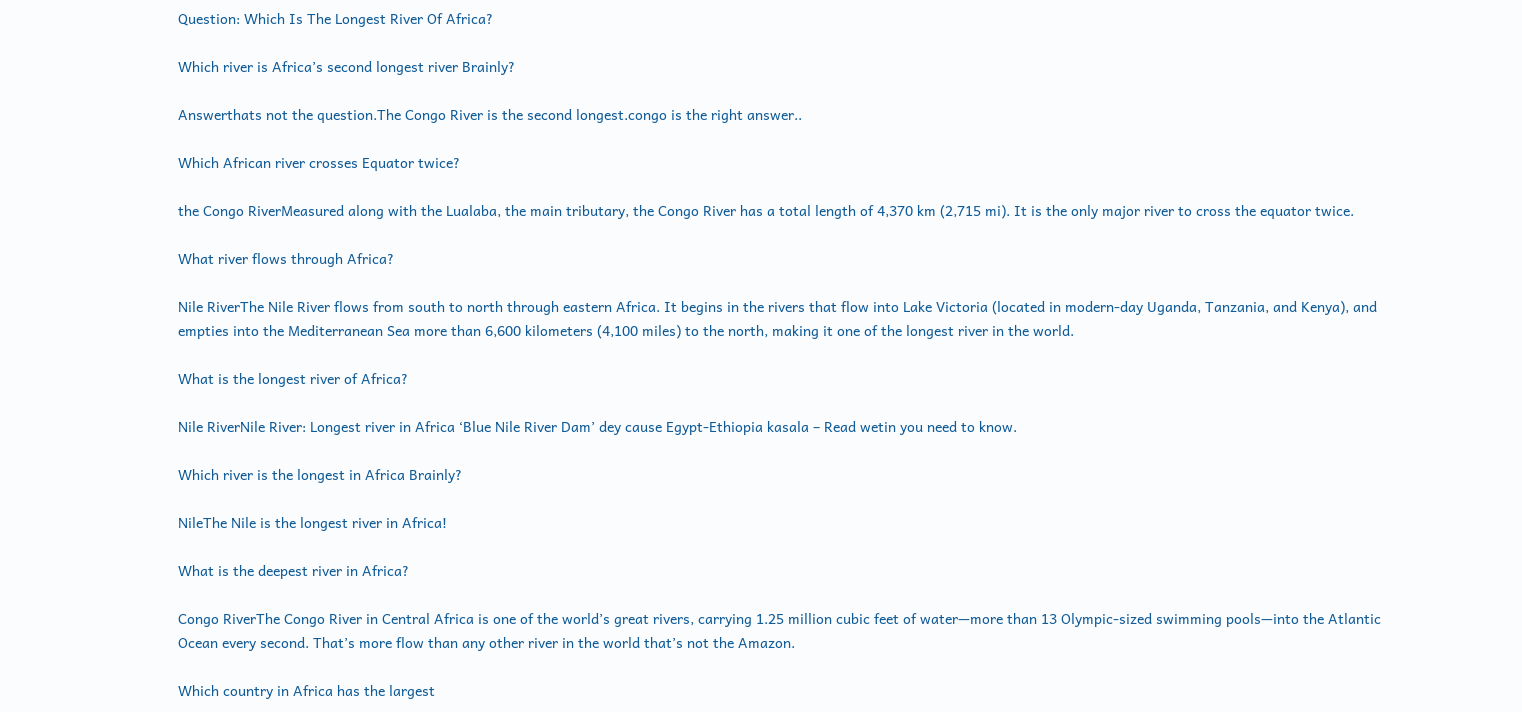Question: Which Is The Longest River Of Africa?

Which river is Africa’s second longest river Brainly?

Answerthats not the question.The Congo River is the second longest.congo is the right answer..

Which African river crosses Equator twice?

the Congo RiverMeasured along with the Lualaba, the main tributary, the Congo River has a total length of 4,370 km (2,715 mi). It is the only major river to cross the equator twice.

What river flows through Africa?

Nile RiverThe Nile River flows from south to north through eastern Africa. It begins in the rivers that flow into Lake Victoria (located in modern-day Uganda, Tanzania, and Kenya), and empties into the Mediterranean Sea more than 6,600 kilometers (4,100 miles) to the north, making it one of the longest river in the world.

What is the longest river of Africa?

Nile RiverNile River: Longest river in Africa ‘Blue Nile River Dam’ dey cause Egypt-Ethiopia kasala – Read wetin you need to know.

Which river is the longest in Africa Brainly?

NileThe Nile is the longest river in Africa!

What is the deepest river in Africa?

Congo RiverThe Congo River in Central Africa is one of the world’s great rivers, carrying 1.25 million cubic feet of water—more than 13 Olympic-sized swimming pools—into the Atlantic Ocean every second. That’s more flow than any other river in the world that’s not the Amazon.

Which country in Africa has the largest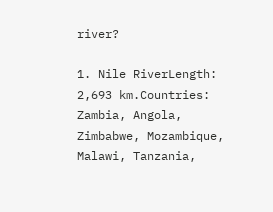river?

1. Nile RiverLength: 2,693 km.Countries: Zambia, Angola, Zimbabwe, Mozambique, Malawi, Tanzania,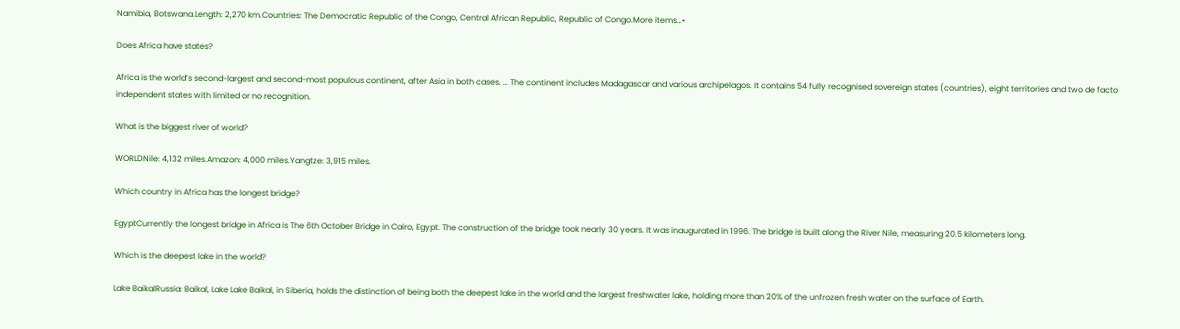Namibia, Botswana.Length: 2,270 km.Countries: The Democratic Republic of the Congo, Central African Republic, Republic of Congo.More items…•

Does Africa have states?

Africa is the world’s second-largest and second-most populous continent, after Asia in both cases. … The continent includes Madagascar and various archipelagos. It contains 54 fully recognised sovereign states (countries), eight territories and two de facto independent states with limited or no recognition.

What is the biggest river of world?

WORLDNile: 4,132 miles.Amazon: 4,000 miles.Yangtze: 3,915 miles.

Which country in Africa has the longest bridge?

EgyptCurrently the longest bridge in Africa is The 6th October Bridge in Cairo, Egypt. The construction of the bridge took nearly 30 years. It was inaugurated in 1996. The bridge is built along the River Nile, measuring 20.5 kilometers long.

Which is the deepest lake in the world?

Lake BaikalRussia: Baikal, Lake Lake Baikal, in Siberia, holds the distinction of being both the deepest lake in the world and the largest freshwater lake, holding more than 20% of the unfrozen fresh water on the surface of Earth.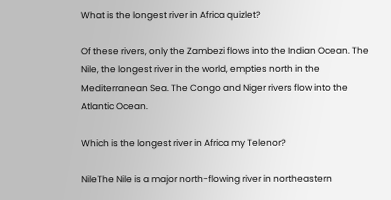What is the longest river in Africa quizlet?

Of these rivers, only the Zambezi flows into the Indian Ocean. The Nile, the longest river in the world, empties north in the Mediterranean Sea. The Congo and Niger rivers flow into the Atlantic Ocean.

Which is the longest river in Africa my Telenor?

NileThe Nile is a major north-flowing river in northeastern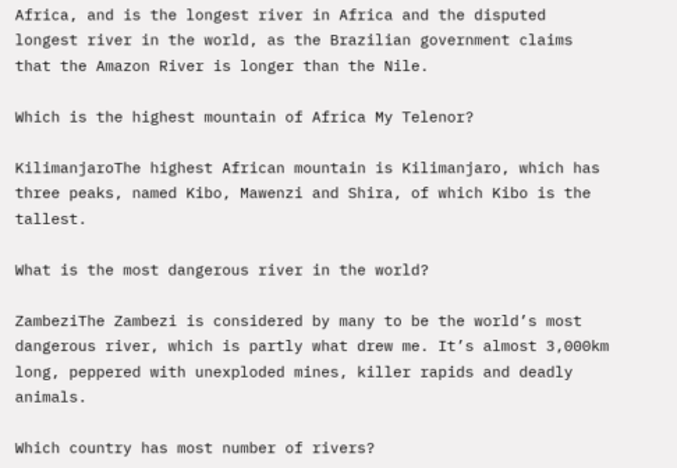Africa, and is the longest river in Africa and the disputed longest river in the world, as the Brazilian government claims that the Amazon River is longer than the Nile.

Which is the highest mountain of Africa My Telenor?

KilimanjaroThe highest African mountain is Kilimanjaro, which has three peaks, named Kibo, Mawenzi and Shira, of which Kibo is the tallest.

What is the most dangerous river in the world?

ZambeziThe Zambezi is considered by many to be the world’s most dangerous river, which is partly what drew me. It’s almost 3,000km long, peppered with unexploded mines, killer rapids and deadly animals.

Which country has most number of rivers?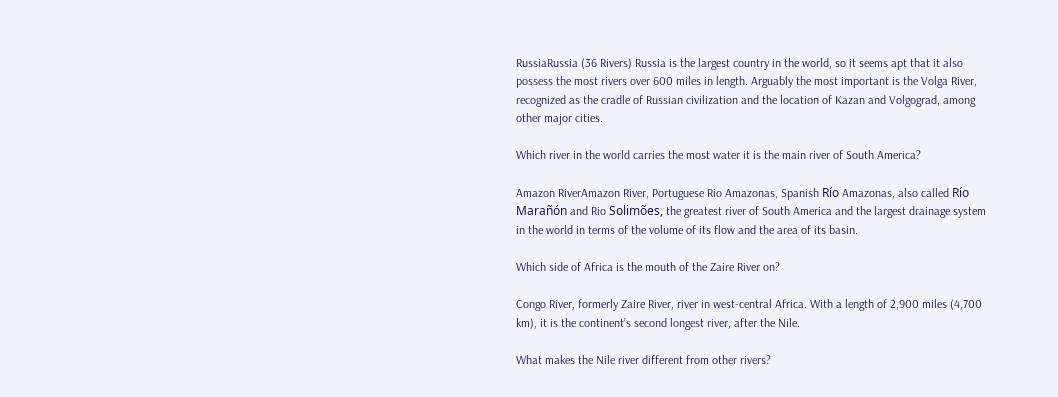RussiaRussia (36 Rivers) Russia is the largest country in the world, so it seems apt that it also possess the most rivers over 600 miles in length. Arguably the most important is the Volga River, recognized as the cradle of Russian civilization and the location of Kazan and Volgograd, among other major cities.

Which river in the world carries the most water it is the main river of South America?

Amazon RiverAmazon River, Portuguese Rio Amazonas, Spanish Río Amazonas, also called Río Marañón and Rio Solimões, the greatest river of South America and the largest drainage system in the world in terms of the volume of its flow and the area of its basin.

Which side of Africa is the mouth of the Zaire River on?

Congo River, formerly Zaire River, river in west-central Africa. With a length of 2,900 miles (4,700 km), it is the continent’s second longest river, after the Nile.

What makes the Nile river different from other rivers?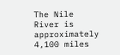The Nile River is approximately 4,100 miles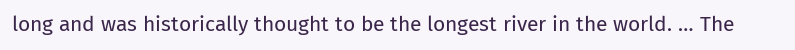long and was historically thought to be the longest river in the world. … The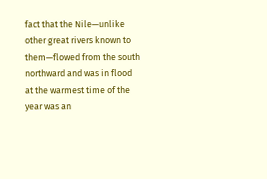fact that the Nile—unlike other great rivers known to them—flowed from the south northward and was in flood at the warmest time of the year was an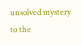unsolved mystery to the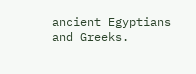ancient Egyptians and Greeks.